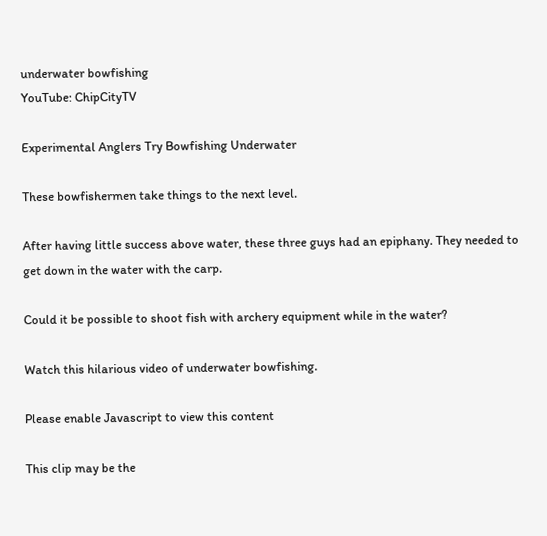underwater bowfishing
YouTube: ChipCityTV

Experimental Anglers Try Bowfishing Underwater

These bowfishermen take things to the next level.

After having little success above water, these three guys had an epiphany. They needed to get down in the water with the carp.

Could it be possible to shoot fish with archery equipment while in the water?

Watch this hilarious video of underwater bowfishing.

Please enable Javascript to view this content

This clip may be the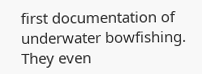first documentation of underwater bowfishing. They even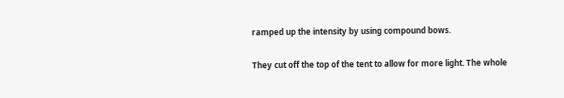ramped up the intensity by using compound bows.

They cut off the top of the tent to allow for more light. The whole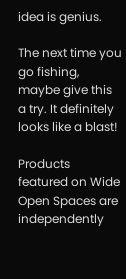idea is genius.

The next time you go fishing, maybe give this a try. It definitely looks like a blast!

Products featured on Wide Open Spaces are independently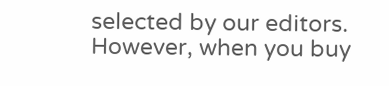selected by our editors. However, when you buy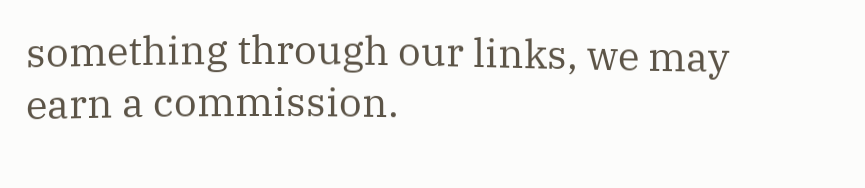something through our links, we may earn a commission.